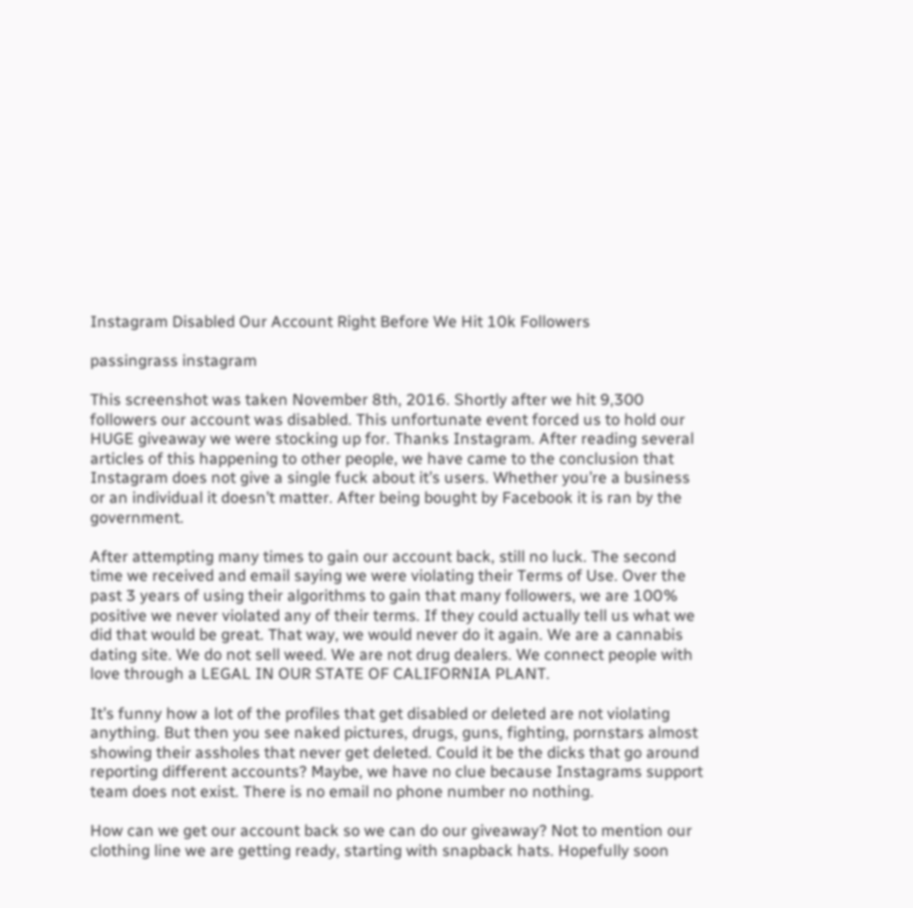Instagram Disabled Our Account Right Before We Hit 10k Followers

passingrass instagram

This screenshot was taken November 8th, 2016. Shortly after we hit 9,300 followers our account was disabled. This unfortunate event forced us to hold our HUGE giveaway we were stocking up for. Thanks Instagram. After reading several articles of this happening to other people, we have came to the conclusion that Instagram does not give a single fuck about it’s users. Whether you’re a business or an individual it doesn’t matter. After being bought by Facebook it is ran by the government.

After attempting many times to gain our account back, still no luck. The second time we received and email saying we were violating their Terms of Use. Over the past 3 years of using their algorithms to gain that many followers, we are 100% positive we never violated any of their terms. If they could actually tell us what we did that would be great. That way, we would never do it again. We are a cannabis dating site. We do not sell weed. We are not drug dealers. We connect people with love through a LEGAL IN OUR STATE OF CALIFORNIA PLANT.

It’s funny how a lot of the profiles that get disabled or deleted are not violating anything. But then you see naked pictures, drugs, guns, fighting, pornstars almost showing their assholes that never get deleted. Could it be the dicks that go around reporting different accounts? Maybe, we have no clue because Instagrams support team does not exist. There is no email no phone number no nothing.

How can we get our account back so we can do our giveaway? Not to mention our clothing line we are getting ready, starting with snapback hats. Hopefully soon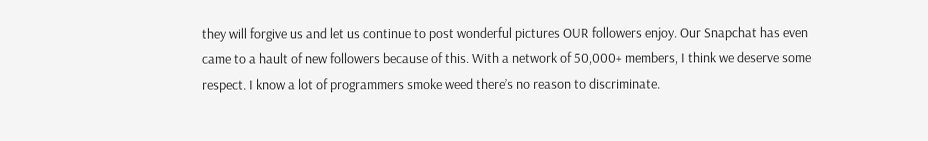they will forgive us and let us continue to post wonderful pictures OUR followers enjoy. Our Snapchat has even came to a hault of new followers because of this. With a network of 50,000+ members, I think we deserve some respect. I know a lot of programmers smoke weed there’s no reason to discriminate.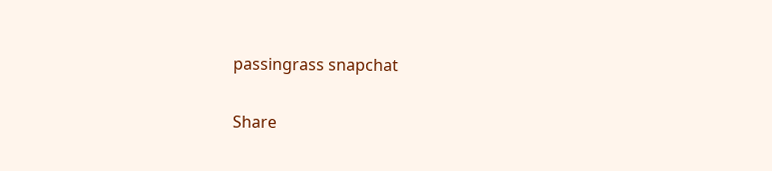passingrass snapchat

Share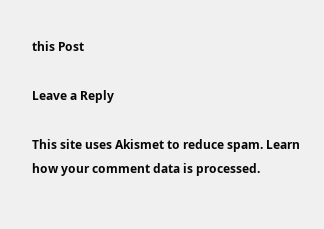this Post

Leave a Reply

This site uses Akismet to reduce spam. Learn how your comment data is processed.